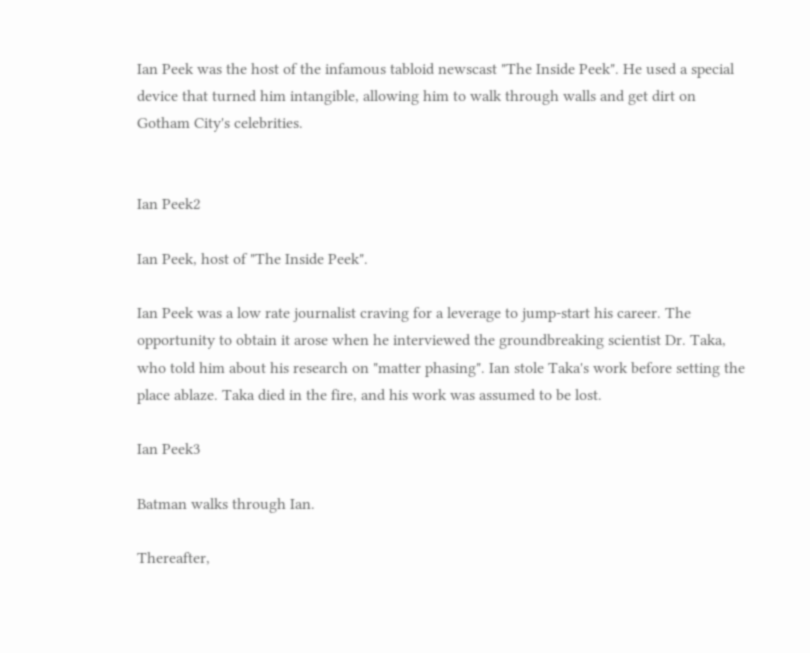Ian Peek was the host of the infamous tabloid newscast "The Inside Peek". He used a special device that turned him intangible, allowing him to walk through walls and get dirt on Gotham City's celebrities.


Ian Peek2

Ian Peek, host of "The Inside Peek".

Ian Peek was a low rate journalist craving for a leverage to jump-start his career. The opportunity to obtain it arose when he interviewed the groundbreaking scientist Dr. Taka, who told him about his research on "matter phasing". Ian stole Taka's work before setting the place ablaze. Taka died in the fire, and his work was assumed to be lost.

Ian Peek3

Batman walks through Ian.

Thereafter,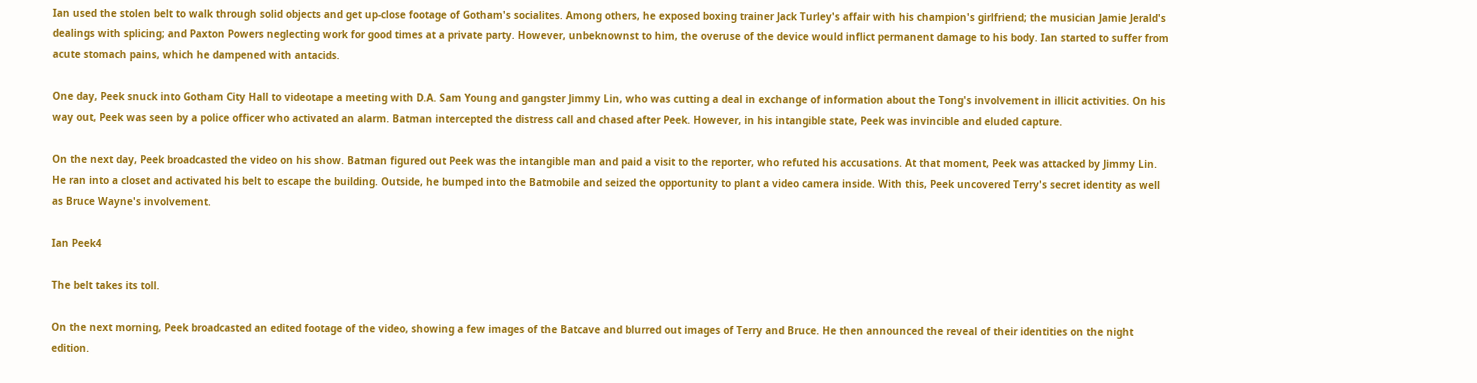Ian used the stolen belt to walk through solid objects and get up-close footage of Gotham's socialites. Among others, he exposed boxing trainer Jack Turley's affair with his champion's girlfriend; the musician Jamie Jerald's dealings with splicing; and Paxton Powers neglecting work for good times at a private party. However, unbeknownst to him, the overuse of the device would inflict permanent damage to his body. Ian started to suffer from acute stomach pains, which he dampened with antacids.

One day, Peek snuck into Gotham City Hall to videotape a meeting with D.A. Sam Young and gangster Jimmy Lin, who was cutting a deal in exchange of information about the Tong's involvement in illicit activities. On his way out, Peek was seen by a police officer who activated an alarm. Batman intercepted the distress call and chased after Peek. However, in his intangible state, Peek was invincible and eluded capture.

On the next day, Peek broadcasted the video on his show. Batman figured out Peek was the intangible man and paid a visit to the reporter, who refuted his accusations. At that moment, Peek was attacked by Jimmy Lin. He ran into a closet and activated his belt to escape the building. Outside, he bumped into the Batmobile and seized the opportunity to plant a video camera inside. With this, Peek uncovered Terry's secret identity as well as Bruce Wayne's involvement.

Ian Peek4

The belt takes its toll.

On the next morning, Peek broadcasted an edited footage of the video, showing a few images of the Batcave and blurred out images of Terry and Bruce. He then announced the reveal of their identities on the night edition.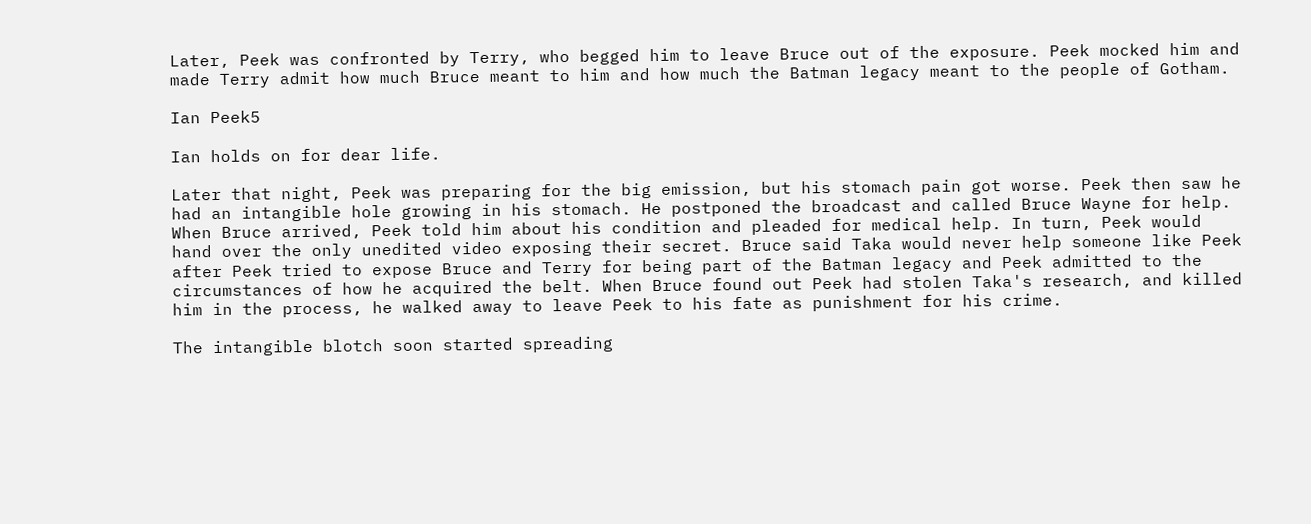Later, Peek was confronted by Terry, who begged him to leave Bruce out of the exposure. Peek mocked him and made Terry admit how much Bruce meant to him and how much the Batman legacy meant to the people of Gotham.

Ian Peek5

Ian holds on for dear life.

Later that night, Peek was preparing for the big emission, but his stomach pain got worse. Peek then saw he had an intangible hole growing in his stomach. He postponed the broadcast and called Bruce Wayne for help. When Bruce arrived, Peek told him about his condition and pleaded for medical help. In turn, Peek would hand over the only unedited video exposing their secret. Bruce said Taka would never help someone like Peek after Peek tried to expose Bruce and Terry for being part of the Batman legacy and Peek admitted to the circumstances of how he acquired the belt. When Bruce found out Peek had stolen Taka's research, and killed him in the process, he walked away to leave Peek to his fate as punishment for his crime.

The intangible blotch soon started spreading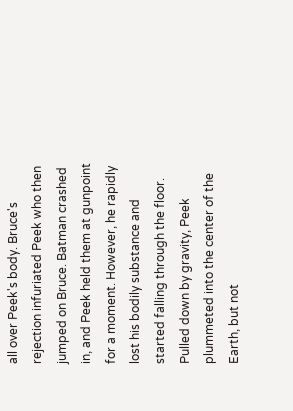all over Peek's body. Bruce's rejection infuriated Peek who then jumped on Bruce. Batman crashed in, and Peek held them at gunpoint for a moment. However, he rapidly lost his bodily substance and started falling through the floor. Pulled down by gravity, Peek plummeted into the center of the Earth, but not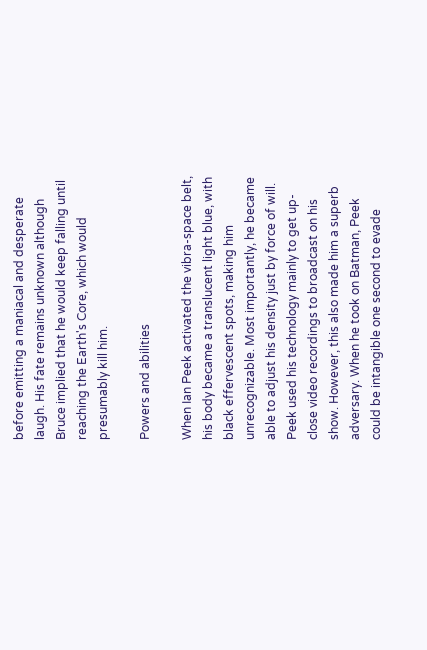before emitting a maniacal and desperate laugh. His fate remains unknown although Bruce implied that he would keep falling until reaching the Earth's Core, which would presumably kill him.

Powers and abilities

When Ian Peek activated the vibra-space belt, his body became a translucent light blue, with black effervescent spots, making him unrecognizable. Most importantly, he became able to adjust his density just by force of will. Peek used his technology mainly to get up-close video recordings to broadcast on his show. However, this also made him a superb adversary. When he took on Batman, Peek could be intangible one second to evade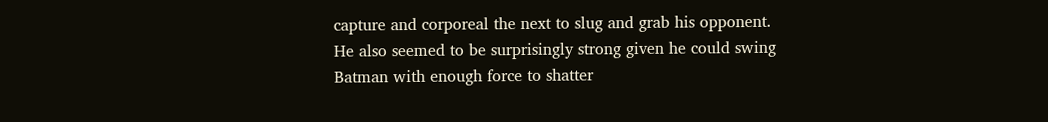capture and corporeal the next to slug and grab his opponent. He also seemed to be surprisingly strong given he could swing Batman with enough force to shatter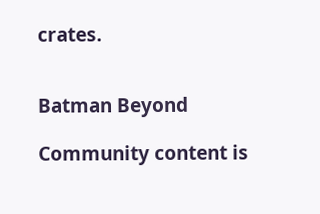crates.


Batman Beyond

Community content is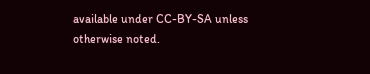available under CC-BY-SA unless otherwise noted.